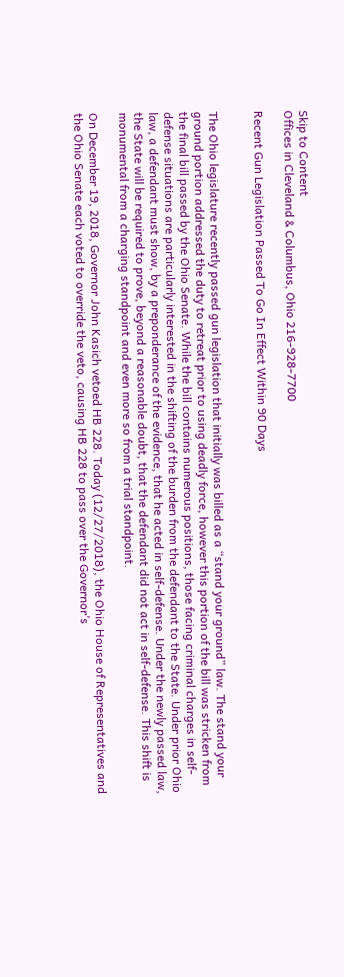Skip to Content
Offices in Cleveland & Columbus, Ohio 216-928-7700

Recent Gun Legislation Passed To Go In Effect Within 90 Days


The Ohio legislature recently passed gun legislation that initially was billed as a “stand your ground” law. The stand your ground portion addressed the duty to retreat prior to using deadly force, however this portion of the bill was stricken from the final bill passed by the Ohio Senate. While the bill contains numerous positions, those facing criminal charges in self-defense situations are particularly interested in the shifting of the burden from the defendant to the State. Under prior Ohio law, a defendant must show, by a preponderance of the evidence, that he acted in self-defense. Under the newly passed law, the State will be required to prove, beyond a reasonable doubt, that the defendant did not act in self-defense. This shift is monumental from a charging standpoint and even more so from a trial standpoint.

On December 19, 2018, Governor John Kasich vetoed HB 228. Today (12/27/2018), the Ohio House of Representatives and the Ohio Senate each voted to override the veto, causing HB 228 to pass over the Governor’s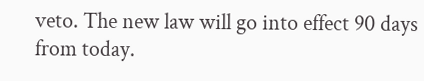veto. The new law will go into effect 90 days from today.